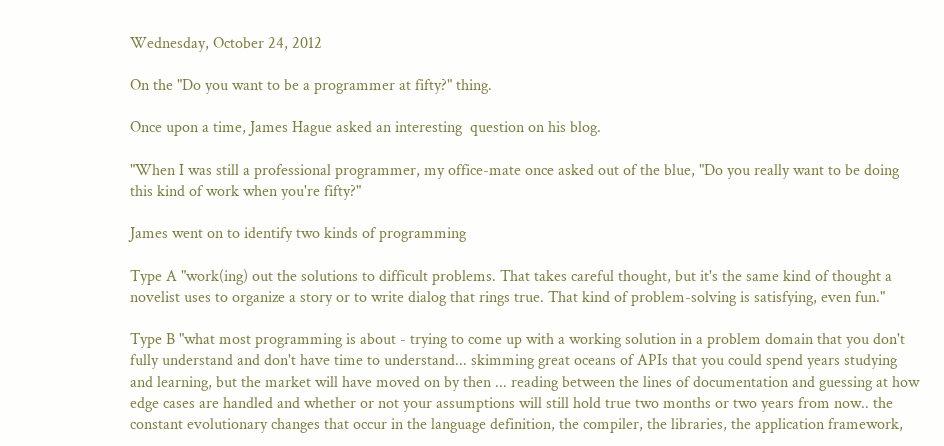Wednesday, October 24, 2012

On the "Do you want to be a programmer at fifty?" thing.

Once upon a time, James Hague asked an interesting  question on his blog.

"When I was still a professional programmer, my office-mate once asked out of the blue, "Do you really want to be doing this kind of work when you're fifty?"

James went on to identify two kinds of programming

Type A "work(ing) out the solutions to difficult problems. That takes careful thought, but it's the same kind of thought a novelist uses to organize a story or to write dialog that rings true. That kind of problem-solving is satisfying, even fun."

Type B "what most programming is about - trying to come up with a working solution in a problem domain that you don't fully understand and don't have time to understand... skimming great oceans of APIs that you could spend years studying and learning, but the market will have moved on by then ... reading between the lines of documentation and guessing at how edge cases are handled and whether or not your assumptions will still hold true two months or two years from now.. the constant evolutionary changes that occur in the language definition, the compiler, the libraries, the application framework,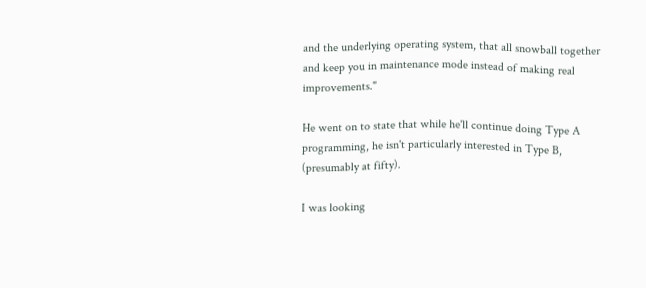and the underlying operating system, that all snowball together and keep you in maintenance mode instead of making real improvements."

He went on to state that while he'll continue doing Type A programming, he isn't particularly interested in Type B, (presumably at fifty).

I was looking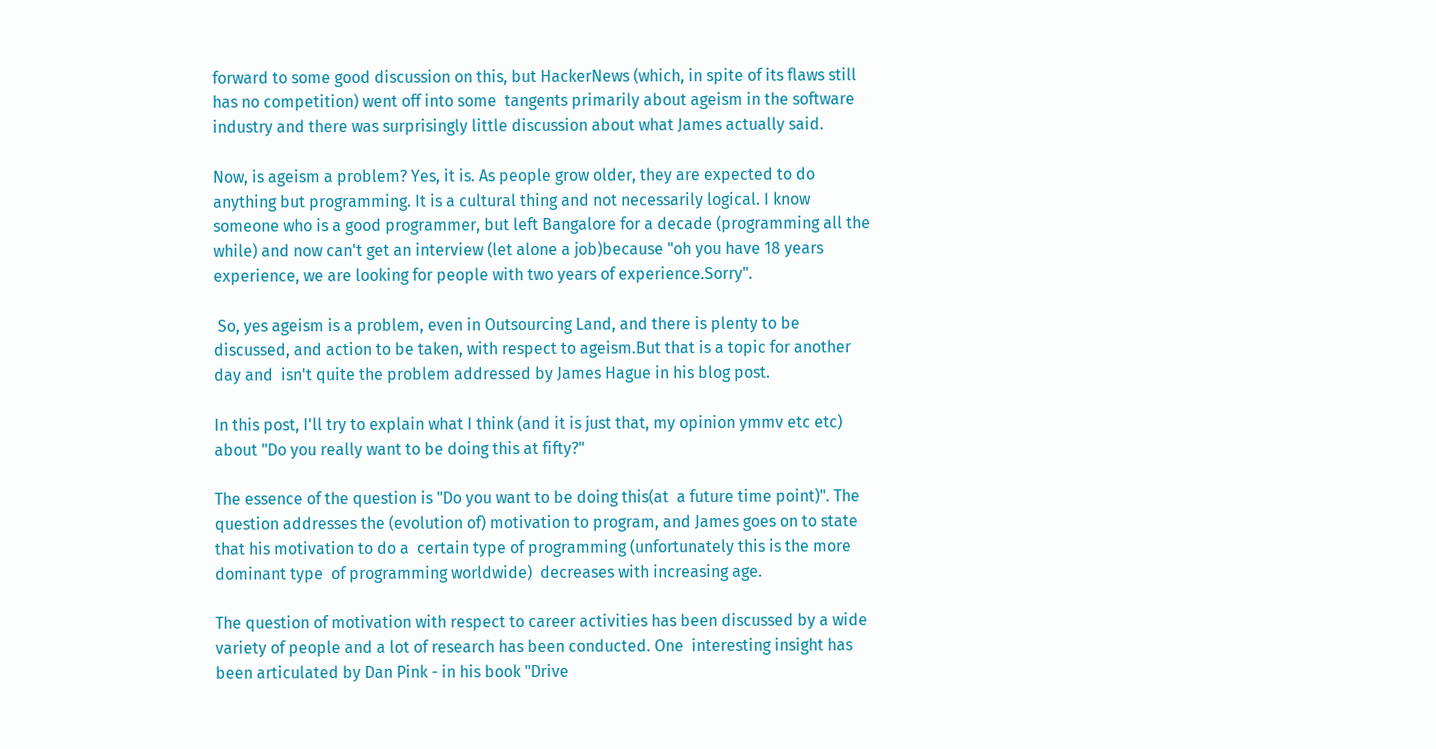forward to some good discussion on this, but HackerNews (which, in spite of its flaws still has no competition) went off into some  tangents primarily about ageism in the software industry and there was surprisingly little discussion about what James actually said.

Now, is ageism a problem? Yes, it is. As people grow older, they are expected to do anything but programming. It is a cultural thing and not necessarily logical. I know someone who is a good programmer, but left Bangalore for a decade (programming all the while) and now can't get an interview (let alone a job)because "oh you have 18 years experience, we are looking for people with two years of experience.Sorry".

 So, yes ageism is a problem, even in Outsourcing Land, and there is plenty to be discussed, and action to be taken, with respect to ageism.But that is a topic for another day and  isn't quite the problem addressed by James Hague in his blog post.

In this post, I'll try to explain what I think (and it is just that, my opinion ymmv etc etc) about "Do you really want to be doing this at fifty?"

The essence of the question is "Do you want to be doing this(at  a future time point)". The question addresses the (evolution of) motivation to program, and James goes on to state that his motivation to do a  certain type of programming (unfortunately this is the more dominant type  of programming worldwide)  decreases with increasing age.

The question of motivation with respect to career activities has been discussed by a wide variety of people and a lot of research has been conducted. One  interesting insight has been articulated by Dan Pink - in his book "Drive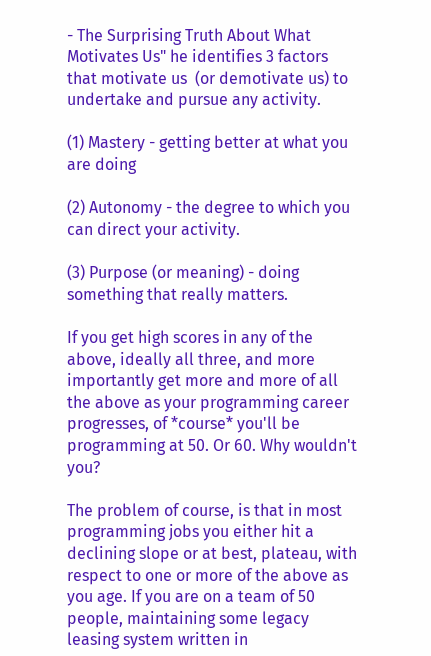- The Surprising Truth About What Motivates Us" he identifies 3 factors  that motivate us  (or demotivate us) to undertake and pursue any activity.

(1) Mastery - getting better at what you are doing

(2) Autonomy - the degree to which you can direct your activity.

(3) Purpose (or meaning) - doing something that really matters.

If you get high scores in any of the above, ideally all three, and more importantly get more and more of all the above as your programming career progresses, of *course* you'll be programming at 50. Or 60. Why wouldn't you?

The problem of course, is that in most programming jobs you either hit a declining slope or at best, plateau, with respect to one or more of the above as you age. If you are on a team of 50 people, maintaining some legacy leasing system written in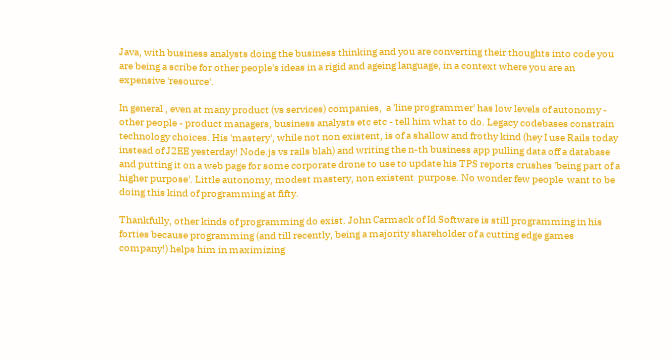Java, with business analysts doing the business thinking and you are converting their thoughts into code you are being a scribe for other people's ideas in a rigid and ageing language, in a context where you are an expensive 'resource'.

In general , even at many product (vs services) companies,  a 'line programmer' has low levels of autonomy - other people - product managers, business analysts etc etc - tell him what to do. Legacy codebases constrain technology choices. His 'mastery', while not non existent, is of a shallow and frothy kind (hey I use Rails today instead of J2EE yesterday! Node.js vs rails blah) and writing the n-th business app pulling data off a database and putting it on a web page for some corporate drone to use to update his TPS reports crushes 'being part of a higher purpose'. Little autonomy, modest mastery, non existent  purpose. No wonder few people  want to be doing this kind of programming at fifty.

Thankfully, other kinds of programming do exist. John Carmack of Id Software is still programming in his forties because programming (and till recently, being a majority shareholder of a cutting edge games company!) helps him in maximizing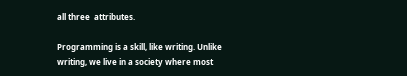all three  attributes.

Programming is a skill, like writing. Unlike writing, we live in a society where most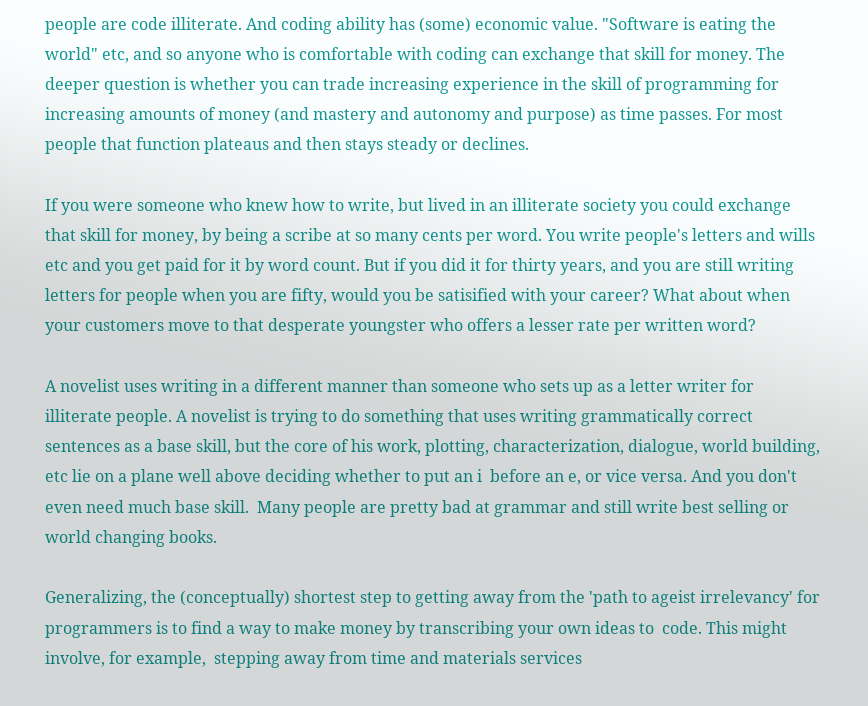people are code illiterate. And coding ability has (some) economic value. "Software is eating the world" etc, and so anyone who is comfortable with coding can exchange that skill for money. The deeper question is whether you can trade increasing experience in the skill of programming for increasing amounts of money (and mastery and autonomy and purpose) as time passes. For most people that function plateaus and then stays steady or declines.

If you were someone who knew how to write, but lived in an illiterate society you could exchange that skill for money, by being a scribe at so many cents per word. You write people's letters and wills etc and you get paid for it by word count. But if you did it for thirty years, and you are still writing letters for people when you are fifty, would you be satisified with your career? What about when your customers move to that desperate youngster who offers a lesser rate per written word?

A novelist uses writing in a different manner than someone who sets up as a letter writer for illiterate people. A novelist is trying to do something that uses writing grammatically correct sentences as a base skill, but the core of his work, plotting, characterization, dialogue, world building, etc lie on a plane well above deciding whether to put an i  before an e, or vice versa. And you don't even need much base skill.  Many people are pretty bad at grammar and still write best selling or world changing books.

Generalizing, the (conceptually) shortest step to getting away from the 'path to ageist irrelevancy' for programmers is to find a way to make money by transcribing your own ideas to  code. This might involve, for example,  stepping away from time and materials services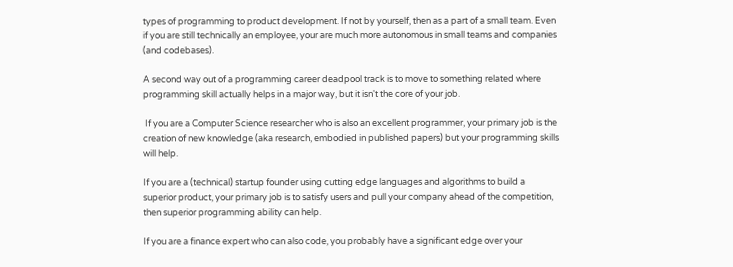types of programming to product development. If not by yourself, then as a part of a small team. Even if you are still technically an employee, your are much more autonomous in small teams and companies (and codebases).

A second way out of a programming career deadpool track is to move to something related where programming skill actually helps in a major way, but it isn't the core of your job.

 If you are a Computer Science researcher who is also an excellent programmer, your primary job is the creation of new knowledge (aka research, embodied in published papers) but your programming skills will help.

If you are a (technical) startup founder using cutting edge languages and algorithms to build a superior product, your primary job is to satisfy users and pull your company ahead of the competition, then superior programming ability can help.

If you are a finance expert who can also code, you probably have a significant edge over your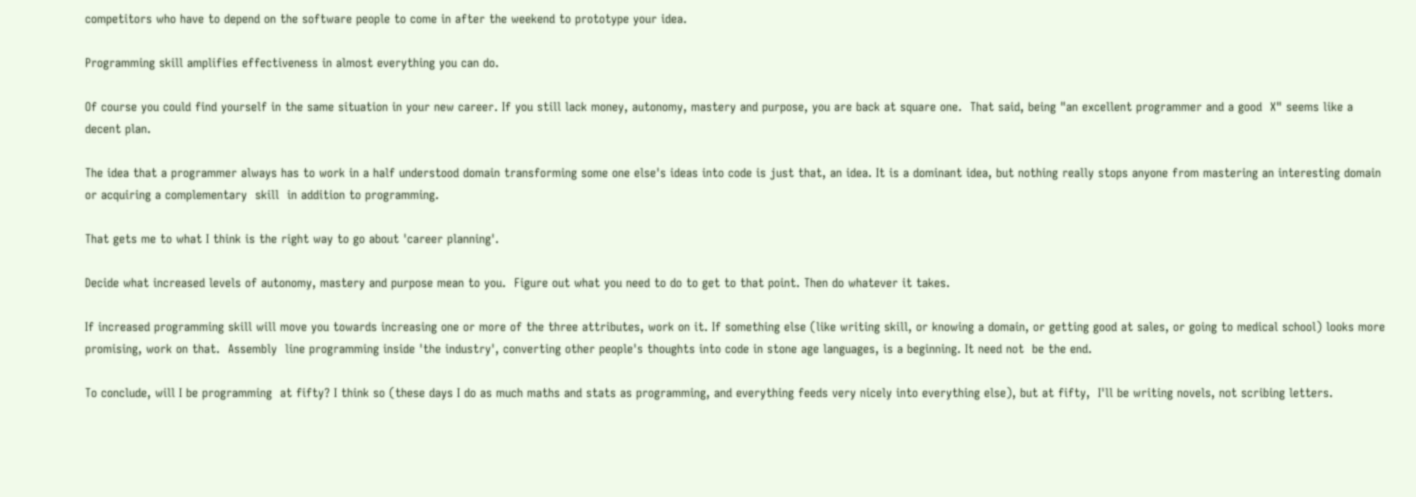competitors who have to depend on the software people to come in after the weekend to prototype your idea.

Programming skill amplifies effectiveness in almost everything you can do.

Of course you could find yourself in the same situation in your new career. If you still lack money, autonomy, mastery and purpose, you are back at square one.  That said, being "an excellent programmer and a good  X" seems like a decent plan.

The idea that a programmer always has to work in a half understood domain transforming some one else's ideas into code is just that, an idea. It is a dominant idea, but nothing really stops anyone from mastering an interesting domain or acquiring a complementary  skill  in addition to programming.

That gets me to what I think is the right way to go about 'career planning'.

Decide what increased levels of autonomy, mastery and purpose mean to you.  Figure out what you need to do to get to that point. Then do whatever it takes.

If increased programming skill will move you towards increasing one or more of the three attributes, work on it. If something else (like writing skill, or knowing a domain, or getting good at sales, or going to medical school) looks more promising, work on that.  Assembly  line programming inside 'the industry', converting other people's thoughts into code in stone age languages, is a beginning. It need not  be the end.

To conclude, will I be programming  at fifty? I think so (these days I do as much maths and stats as programming, and everything feeds very nicely into everything else), but at fifty,  I'll be writing novels, not scribing letters.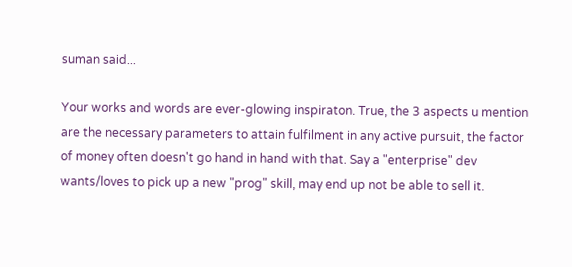suman said...

Your works and words are ever-glowing inspiraton. True, the 3 aspects u mention are the necessary parameters to attain fulfilment in any active pursuit, the factor of money often doesn't go hand in hand with that. Say a "enterprise" dev wants/loves to pick up a new "prog" skill, may end up not be able to sell it.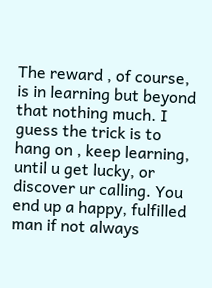The reward , of course, is in learning but beyond that nothing much. I guess the trick is to hang on , keep learning, until u get lucky, or discover ur calling. You end up a happy, fulfilled man if not always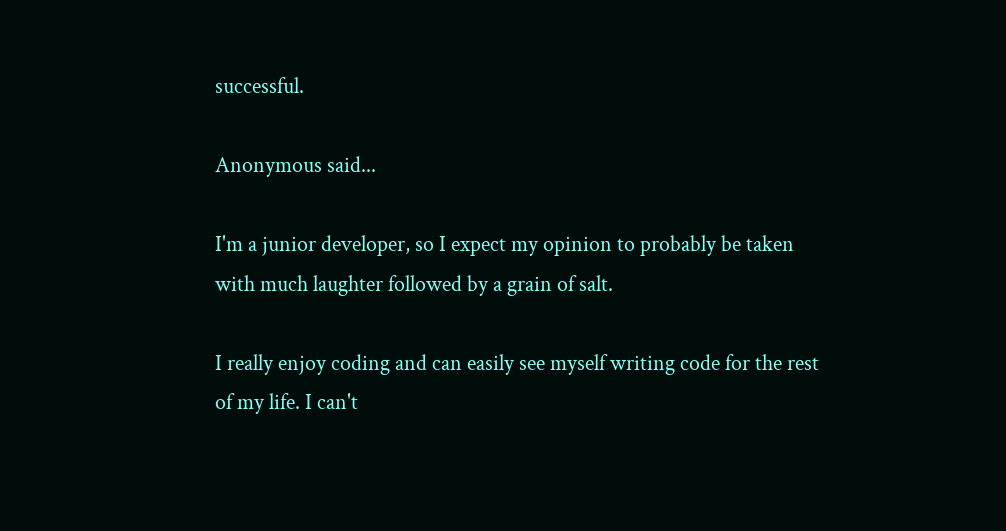successful.

Anonymous said...

I'm a junior developer, so I expect my opinion to probably be taken with much laughter followed by a grain of salt.

I really enjoy coding and can easily see myself writing code for the rest of my life. I can't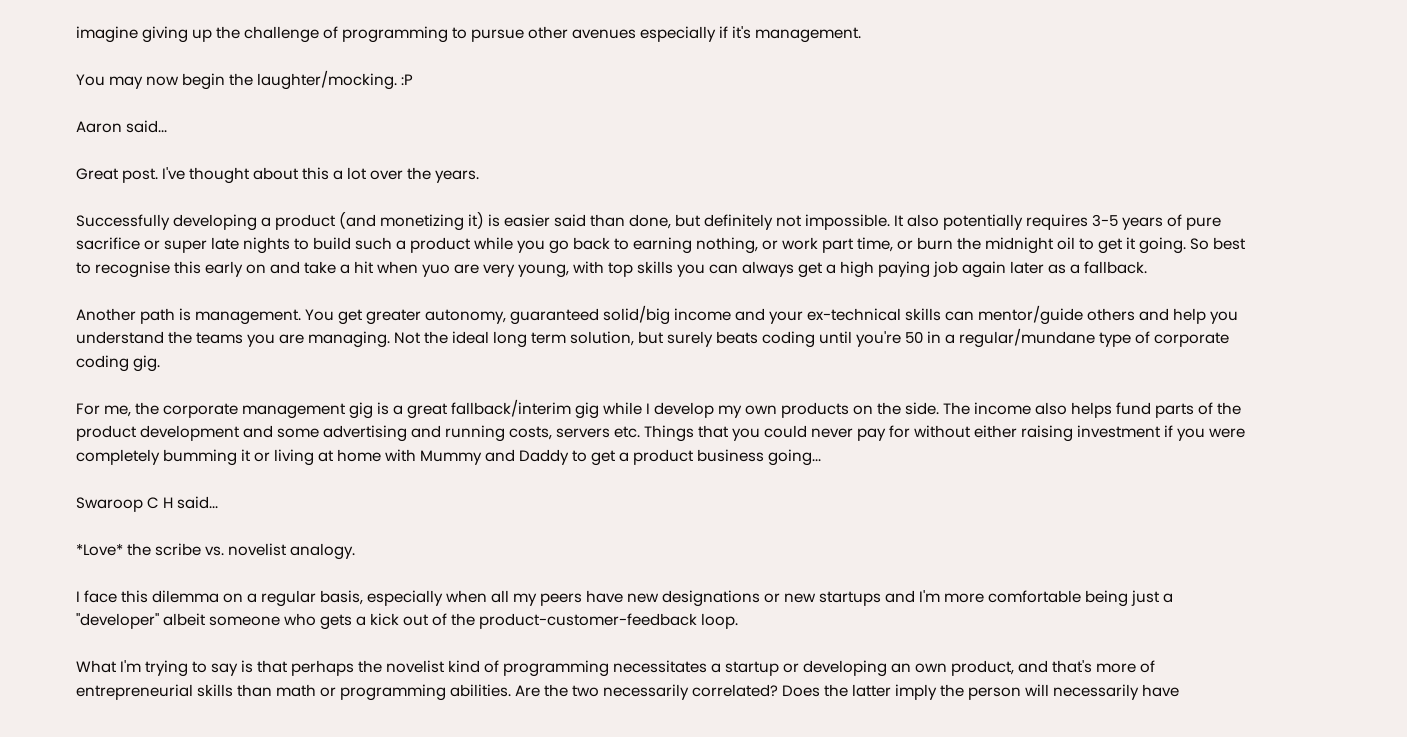imagine giving up the challenge of programming to pursue other avenues especially if it's management.

You may now begin the laughter/mocking. :P

Aaron said...

Great post. I've thought about this a lot over the years.

Successfully developing a product (and monetizing it) is easier said than done, but definitely not impossible. It also potentially requires 3-5 years of pure sacrifice or super late nights to build such a product while you go back to earning nothing, or work part time, or burn the midnight oil to get it going. So best to recognise this early on and take a hit when yuo are very young, with top skills you can always get a high paying job again later as a fallback.

Another path is management. You get greater autonomy, guaranteed solid/big income and your ex-technical skills can mentor/guide others and help you understand the teams you are managing. Not the ideal long term solution, but surely beats coding until you're 50 in a regular/mundane type of corporate coding gig.

For me, the corporate management gig is a great fallback/interim gig while I develop my own products on the side. The income also helps fund parts of the product development and some advertising and running costs, servers etc. Things that you could never pay for without either raising investment if you were completely bumming it or living at home with Mummy and Daddy to get a product business going...

Swaroop C H said...

*Love* the scribe vs. novelist analogy.

I face this dilemma on a regular basis, especially when all my peers have new designations or new startups and I'm more comfortable being just a "developer" albeit someone who gets a kick out of the product-customer-feedback loop.

What I'm trying to say is that perhaps the novelist kind of programming necessitates a startup or developing an own product, and that's more of entrepreneurial skills than math or programming abilities. Are the two necessarily correlated? Does the latter imply the person will necessarily have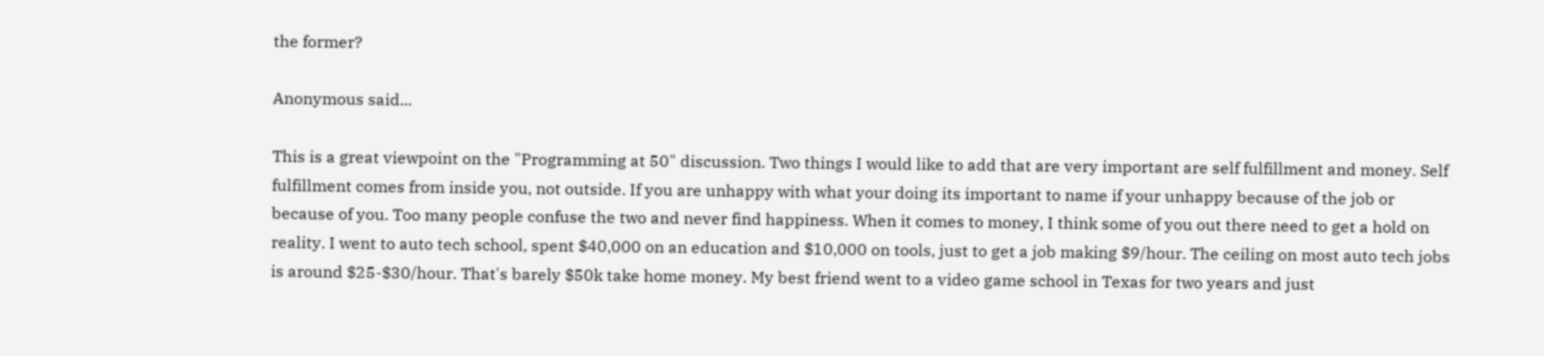the former?

Anonymous said...

This is a great viewpoint on the "Programming at 50" discussion. Two things I would like to add that are very important are self fulfillment and money. Self fulfillment comes from inside you, not outside. If you are unhappy with what your doing its important to name if your unhappy because of the job or because of you. Too many people confuse the two and never find happiness. When it comes to money, I think some of you out there need to get a hold on reality. I went to auto tech school, spent $40,000 on an education and $10,000 on tools, just to get a job making $9/hour. The ceiling on most auto tech jobs is around $25-$30/hour. That's barely $50k take home money. My best friend went to a video game school in Texas for two years and just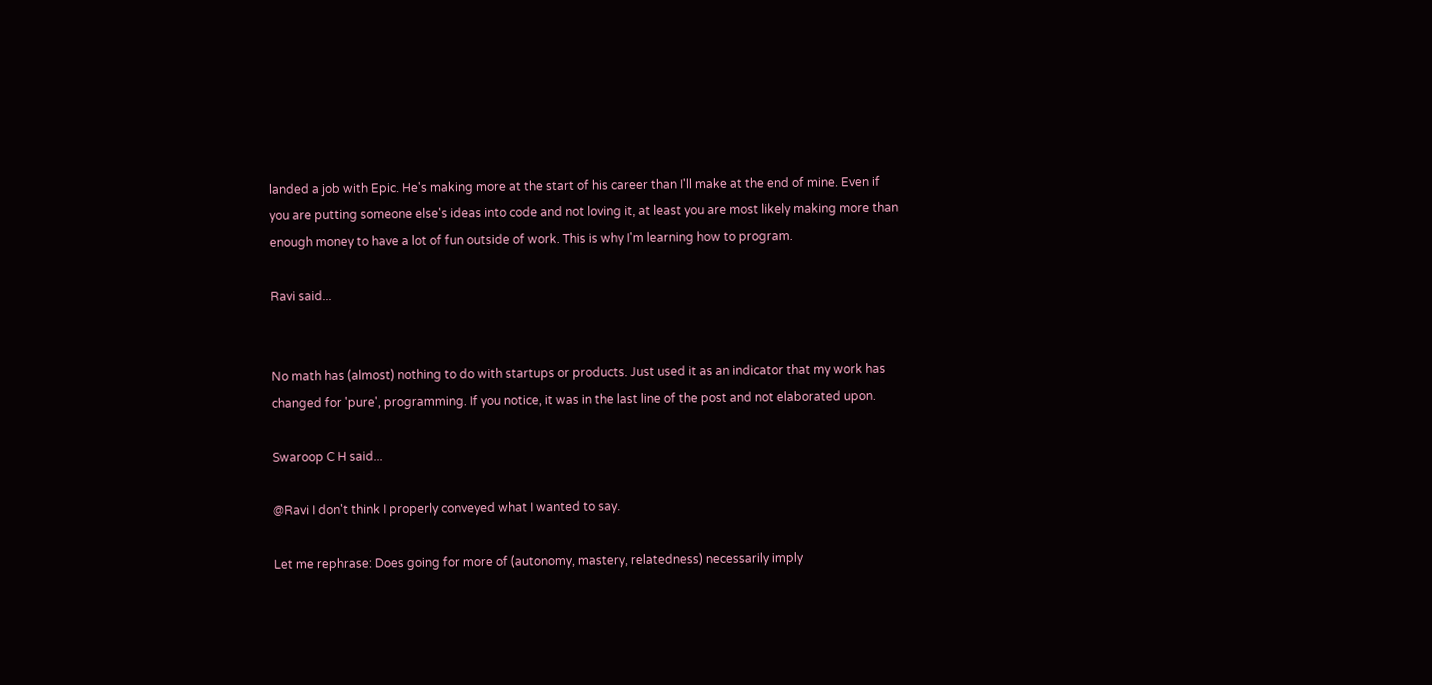landed a job with Epic. He's making more at the start of his career than I'll make at the end of mine. Even if you are putting someone else's ideas into code and not loving it, at least you are most likely making more than enough money to have a lot of fun outside of work. This is why I'm learning how to program.

Ravi said...


No math has (almost) nothing to do with startups or products. Just used it as an indicator that my work has changed for 'pure', programming. If you notice, it was in the last line of the post and not elaborated upon.

Swaroop C H said...

@Ravi I don't think I properly conveyed what I wanted to say.

Let me rephrase: Does going for more of (autonomy, mastery, relatedness) necessarily imply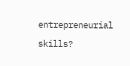entrepreneurial skills?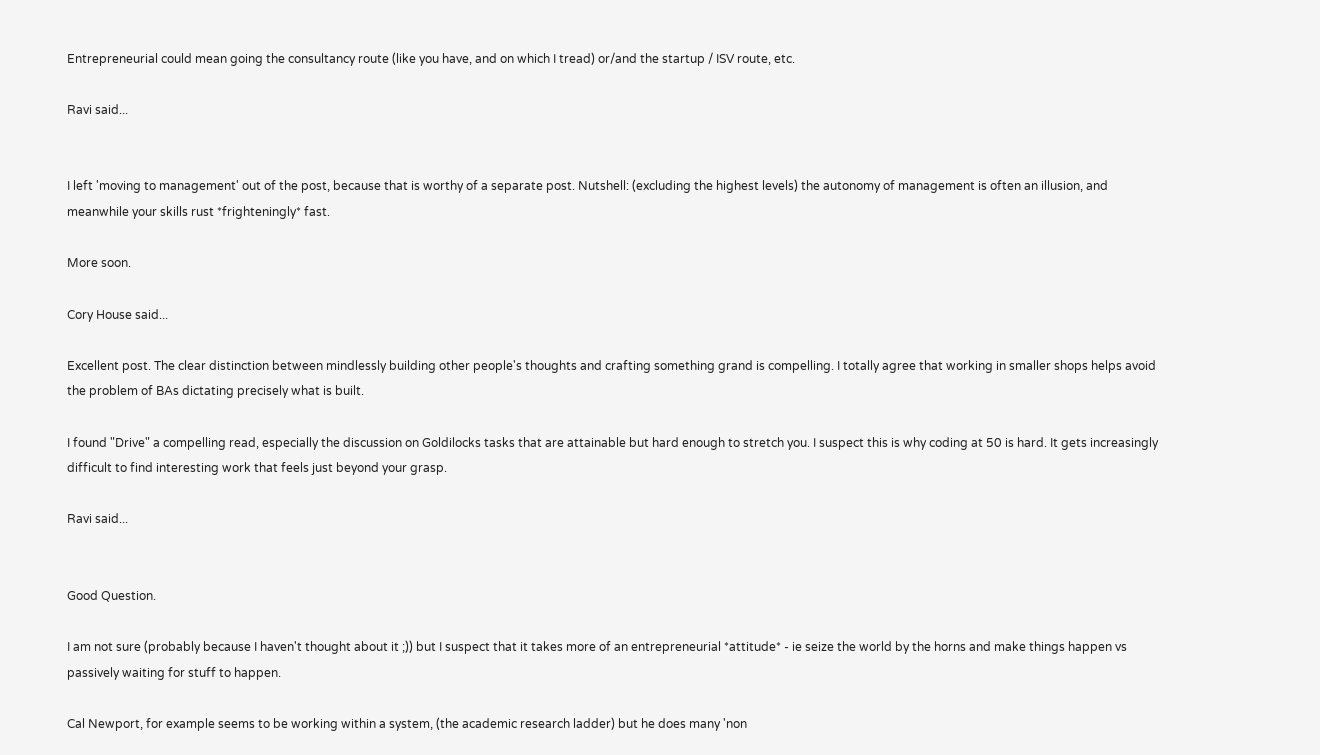Entrepreneurial could mean going the consultancy route (like you have, and on which I tread) or/and the startup / ISV route, etc.

Ravi said...


I left 'moving to management' out of the post, because that is worthy of a separate post. Nutshell: (excluding the highest levels) the autonomy of management is often an illusion, and meanwhile your skills rust *frighteningly* fast.

More soon.

Cory House said...

Excellent post. The clear distinction between mindlessly building other people's thoughts and crafting something grand is compelling. I totally agree that working in smaller shops helps avoid the problem of BAs dictating precisely what is built.

I found "Drive" a compelling read, especially the discussion on Goldilocks tasks that are attainable but hard enough to stretch you. I suspect this is why coding at 50 is hard. It gets increasingly difficult to find interesting work that feels just beyond your grasp.

Ravi said...


Good Question.

I am not sure (probably because I haven't thought about it ;)) but I suspect that it takes more of an entrepreneurial *attitude* - ie seize the world by the horns and make things happen vs passively waiting for stuff to happen.

Cal Newport, for example seems to be working within a system, (the academic research ladder) but he does many 'non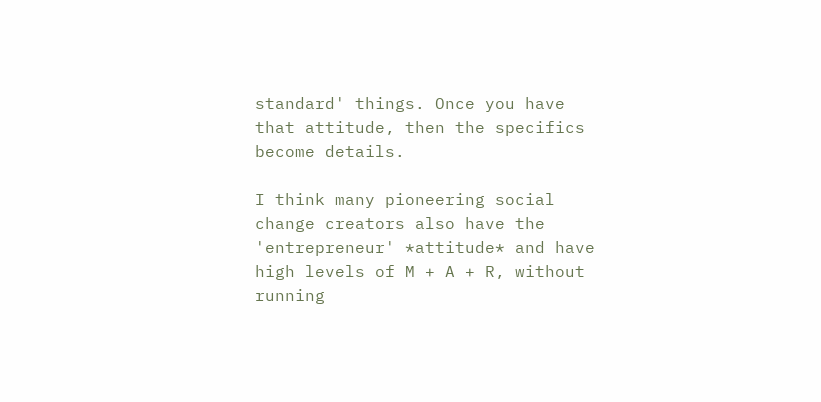standard' things. Once you have that attitude, then the specifics become details.

I think many pioneering social change creators also have the 'entrepreneur' *attitude* and have high levels of M + A + R, without running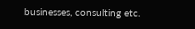businesses, consulting etc.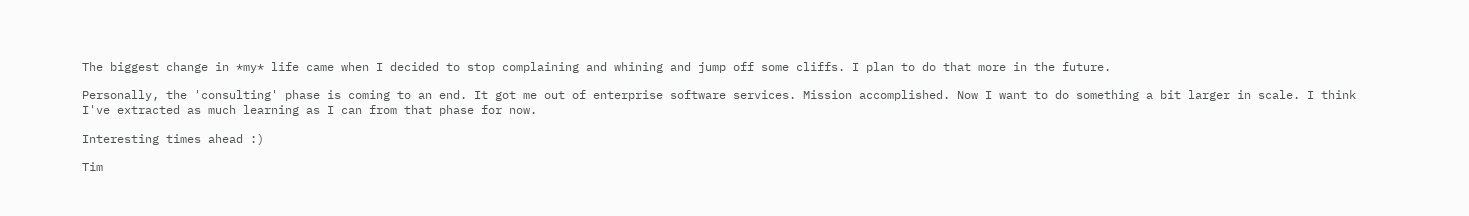The biggest change in *my* life came when I decided to stop complaining and whining and jump off some cliffs. I plan to do that more in the future.

Personally, the 'consulting' phase is coming to an end. It got me out of enterprise software services. Mission accomplished. Now I want to do something a bit larger in scale. I think I've extracted as much learning as I can from that phase for now.

Interesting times ahead :)

Tim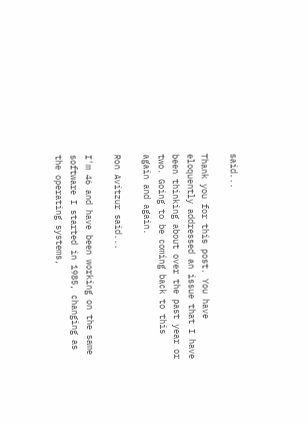said...

Thank you for this post. You have eloquently addressed an issue that I have been thinking about over the past year or two. Going to be coming back to this again and again.

Ron Avitzur said...

I'm 46 and have been working on the same software I started in 1985, changing as the operating systems,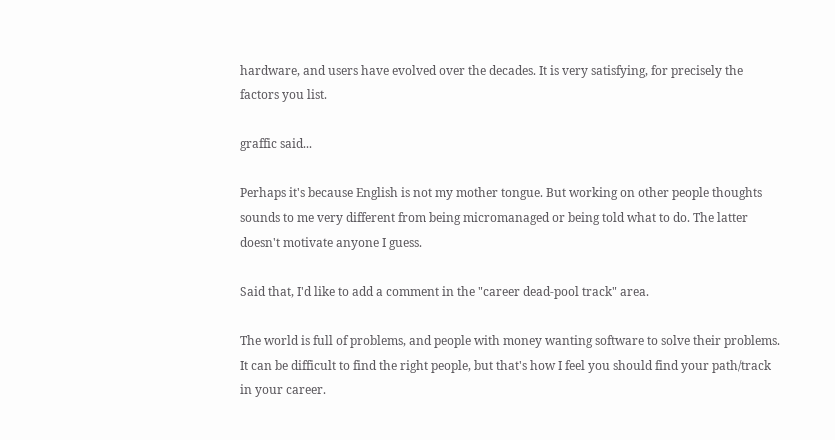hardware, and users have evolved over the decades. It is very satisfying, for precisely the factors you list.

graffic said...

Perhaps it's because English is not my mother tongue. But working on other people thoughts sounds to me very different from being micromanaged or being told what to do. The latter doesn't motivate anyone I guess.

Said that, I'd like to add a comment in the "career dead-pool track" area.

The world is full of problems, and people with money wanting software to solve their problems. It can be difficult to find the right people, but that's how I feel you should find your path/track in your career.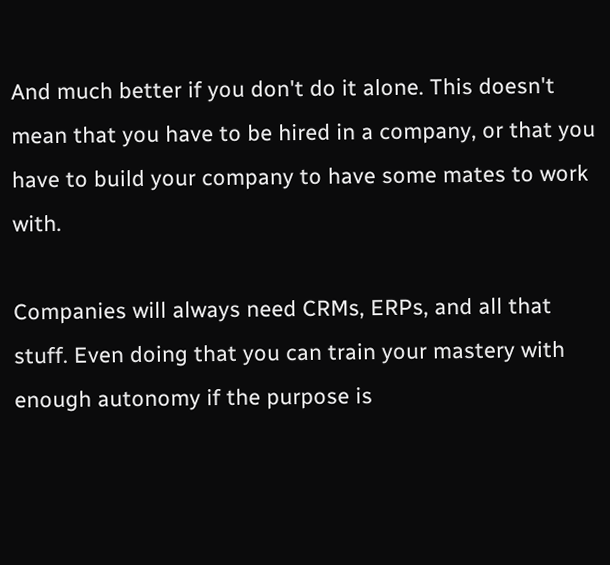And much better if you don't do it alone. This doesn't mean that you have to be hired in a company, or that you have to build your company to have some mates to work with.

Companies will always need CRMs, ERPs, and all that stuff. Even doing that you can train your mastery with enough autonomy if the purpose is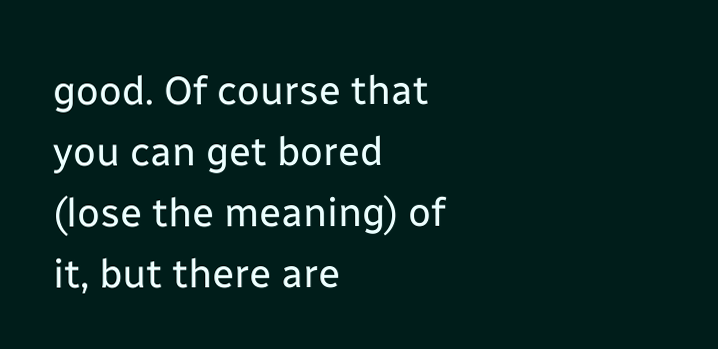good. Of course that you can get bored (lose the meaning) of it, but there are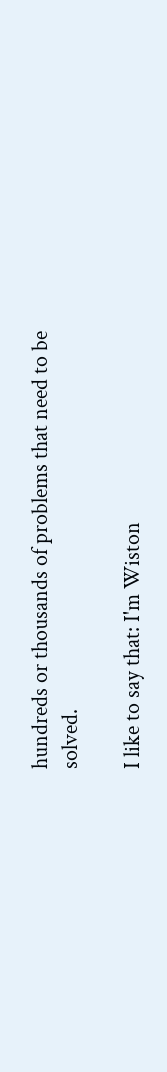hundreds or thousands of problems that need to be solved.

I like to say that: I'm Wiston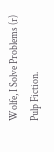Wolfe, I Solve Problems (r) Pulp Fiction.